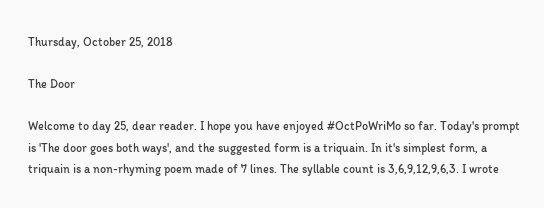Thursday, October 25, 2018

The Door

Welcome to day 25, dear reader. I hope you have enjoyed #OctPoWriMo so far. Today's prompt is 'The door goes both ways', and the suggested form is a triquain. In it's simplest form, a triquain is a non-rhyming poem made of 7 lines. The syllable count is 3,6,9,12,9,6,3. I wrote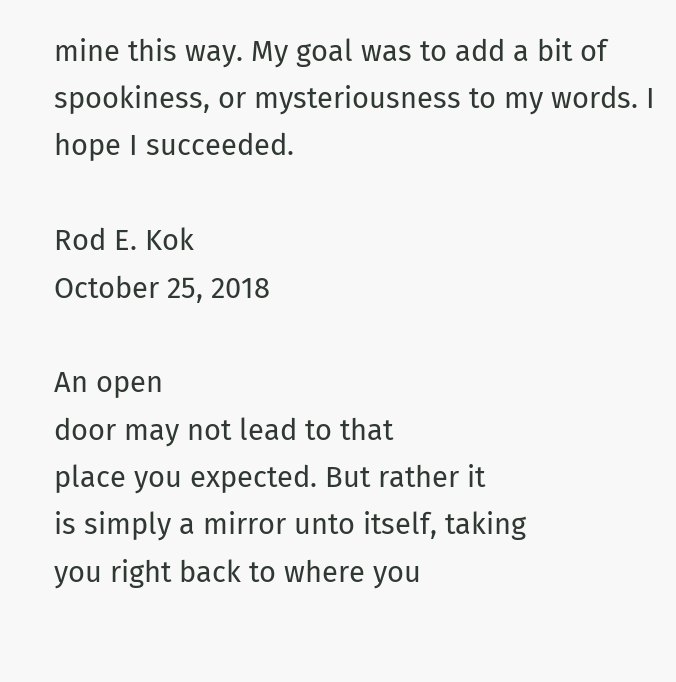mine this way. My goal was to add a bit of spookiness, or mysteriousness to my words. I hope I succeeded.

Rod E. Kok
October 25, 2018

An open
door may not lead to that
place you expected. But rather it
is simply a mirror unto itself, taking
you right back to where you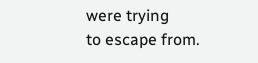were trying
to escape from.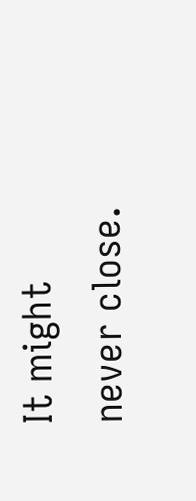It might
never close.